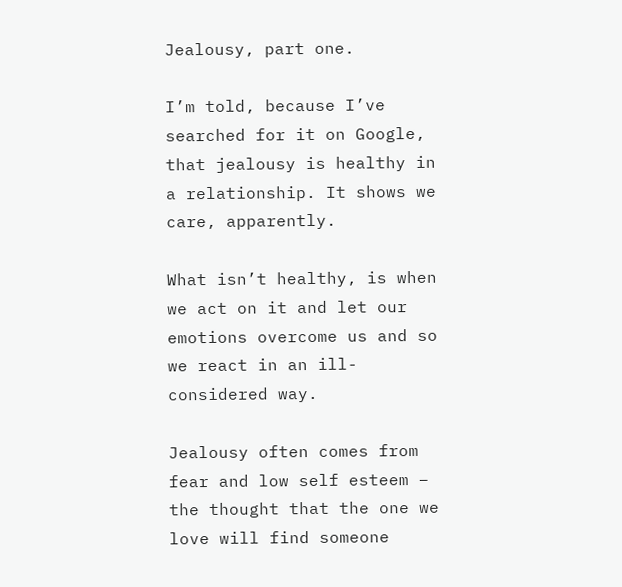Jealousy, part one.

I’m told, because I’ve searched for it on Google, that jealousy is healthy in a relationship. It shows we care, apparently.

What isn’t healthy, is when we act on it and let our emotions overcome us and so we react in an ill-considered way.

Jealousy often comes from fear and low self esteem – the thought that the one we love will find someone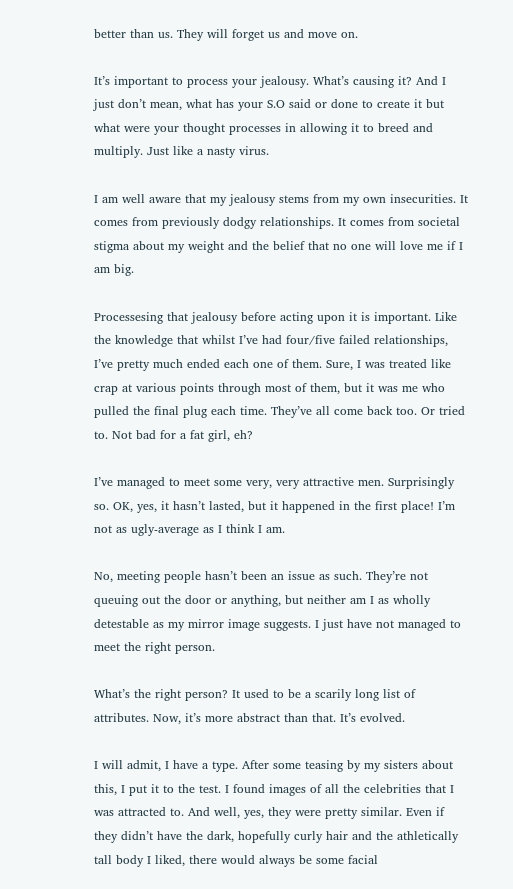better than us. They will forget us and move on.

It’s important to process your jealousy. What’s causing it? And I just don’t mean, what has your S.O said or done to create it but what were your thought processes in allowing it to breed and multiply. Just like a nasty virus.

I am well aware that my jealousy stems from my own insecurities. It comes from previously dodgy relationships. It comes from societal stigma about my weight and the belief that no one will love me if I am big.

Processesing that jealousy before acting upon it is important. Like the knowledge that whilst I’ve had four/five failed relationships, I’ve pretty much ended each one of them. Sure, I was treated like crap at various points through most of them, but it was me who pulled the final plug each time. They’ve all come back too. Or tried to. Not bad for a fat girl, eh?

I’ve managed to meet some very, very attractive men. Surprisingly so. OK, yes, it hasn’t lasted, but it happened in the first place! I’m not as ugly-average as I think I am.

No, meeting people hasn’t been an issue as such. They’re not queuing out the door or anything, but neither am I as wholly detestable as my mirror image suggests. I just have not managed to meet the right person.

What’s the right person? It used to be a scarily long list of attributes. Now, it’s more abstract than that. It’s evolved.

I will admit, I have a type. After some teasing by my sisters about this, I put it to the test. I found images of all the celebrities that I was attracted to. And well, yes, they were pretty similar. Even if they didn’t have the dark, hopefully curly hair and the athletically tall body I liked, there would always be some facial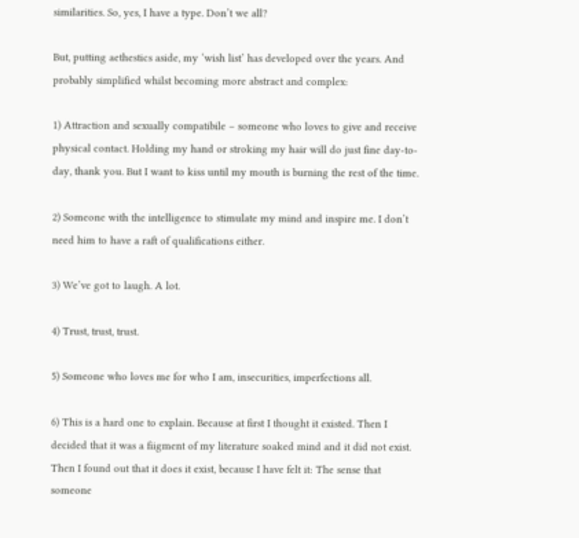similarities. So, yes, I have a type. Don’t we all?

But, putting aethestics aside, my ‘wish list’ has developed over the years. And probably simplified whilst becoming more abstract and complex:

1) Attraction and sexually compatibile – someone who loves to give and receive physical contact. Holding my hand or stroking my hair will do just fine day-to-day, thank you. But I want to kiss until my mouth is burning the rest of the time.

2) Someone with the intelligence to stimulate my mind and inspire me. I don’t need him to have a raft of qualifications either.

3) We’ve got to laugh. A lot.

4) Trust, trust, trust.

5) Someone who loves me for who I am, insecurities, imperfections all.

6) This is a hard one to explain. Because at first I thought it existed. Then I decided that it was a fiigment of my literature soaked mind and it did not exist. Then I found out that it does it exist, because I have felt it: The sense that someone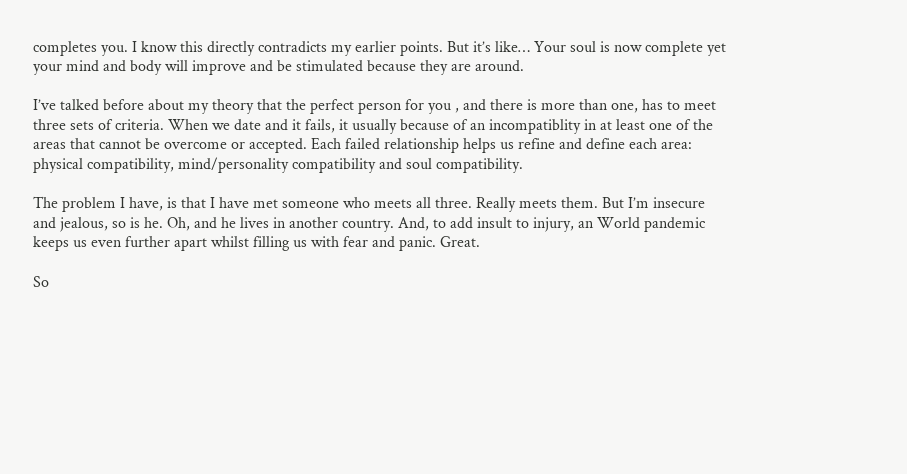completes you. I know this directly contradicts my earlier points. But it’s like… Your soul is now complete yet your mind and body will improve and be stimulated because they are around.

I’ve talked before about my theory that the perfect person for you , and there is more than one, has to meet three sets of criteria. When we date and it fails, it usually because of an incompatiblity in at least one of the areas that cannot be overcome or accepted. Each failed relationship helps us refine and define each area: physical compatibility, mind/personality compatibility and soul compatibility.

The problem I have, is that I have met someone who meets all three. Really meets them. But I’m insecure and jealous, so is he. Oh, and he lives in another country. And, to add insult to injury, an World pandemic keeps us even further apart whilst filling us with fear and panic. Great.

So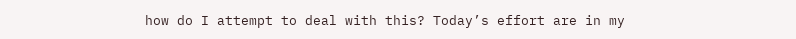how do I attempt to deal with this? Today’s effort are in my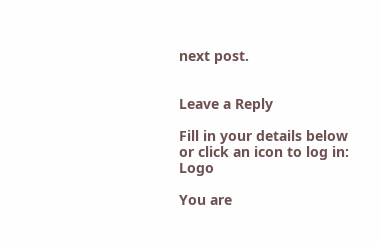next post.


Leave a Reply

Fill in your details below or click an icon to log in: Logo

You are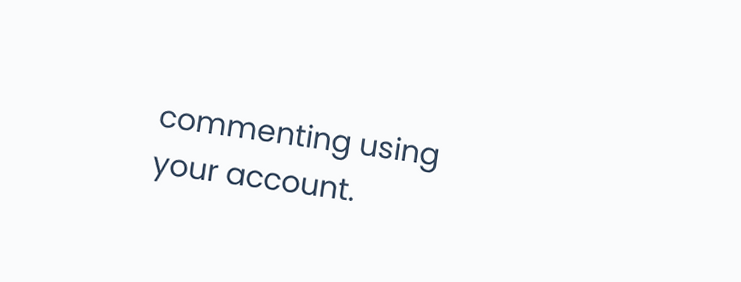commenting using your account.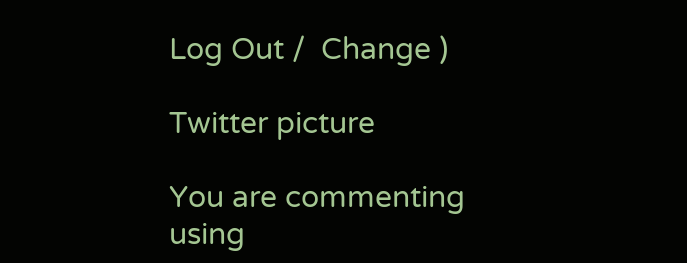Log Out /  Change )

Twitter picture

You are commenting using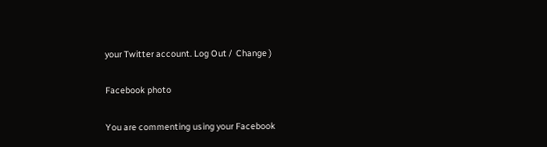your Twitter account. Log Out /  Change )

Facebook photo

You are commenting using your Facebook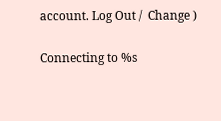account. Log Out /  Change )

Connecting to %s